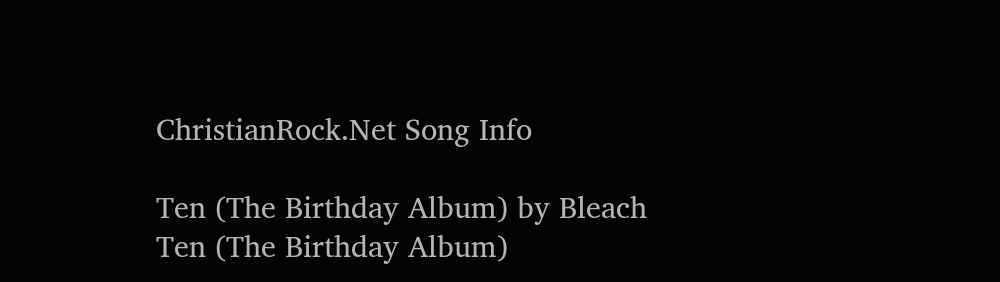ChristianRock.Net Song Info

Ten (The Birthday Album) by Bleach
Ten (The Birthday Album)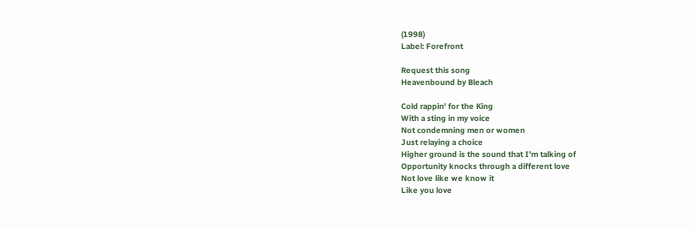(1998)
Label: Forefront

Request this song
Heavenbound by Bleach

Cold rappin' for the King
With a sting in my voice
Not condemning men or women
Just relaying a choice
Higher ground is the sound that I'm talking of
Opportunity knocks through a different love
Not love like we know it
Like you love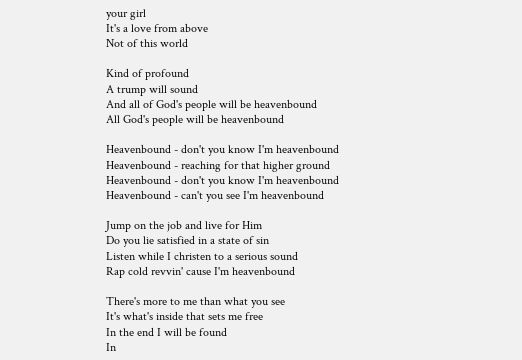your girl
It's a love from above
Not of this world

Kind of profound
A trump will sound
And all of God's people will be heavenbound
All God's people will be heavenbound

Heavenbound - don't you know I'm heavenbound
Heavenbound - reaching for that higher ground
Heavenbound - don't you know I'm heavenbound
Heavenbound - can't you see I'm heavenbound

Jump on the job and live for Him
Do you lie satisfied in a state of sin
Listen while I christen to a serious sound
Rap cold revvin' cause I'm heavenbound

There's more to me than what you see
It's what's inside that sets me free
In the end I will be found
In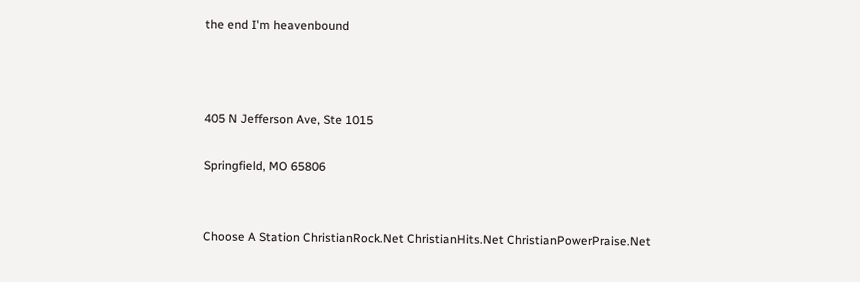the end I'm heavenbound



405 N Jefferson Ave, Ste 1015

Springfield, MO 65806


Choose A Station ChristianRock.Net ChristianHits.Net ChristianPowerPraise.Net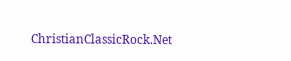ChristianClassicRock.Net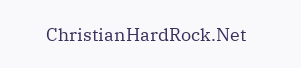ChristianHardRock.Net